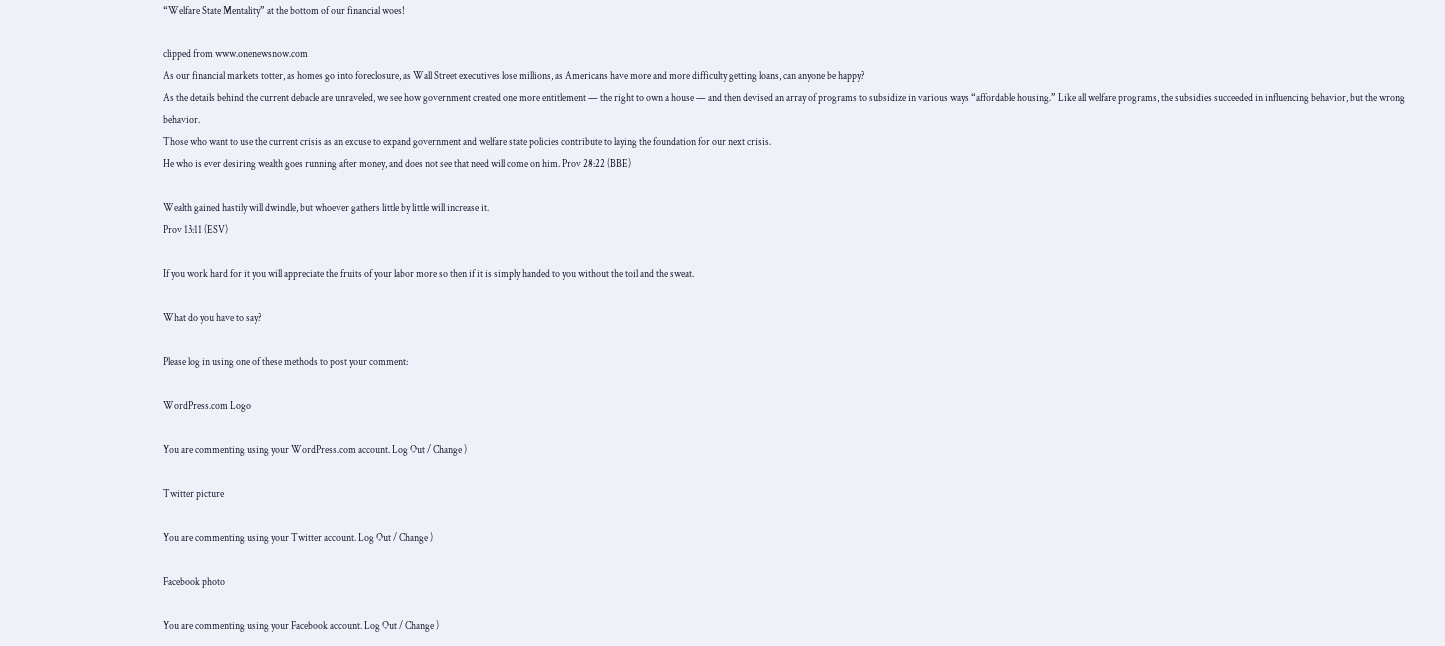“Welfare State Mentality” at the bottom of our financial woes!

clipped from www.onenewsnow.com
As our financial markets totter, as homes go into foreclosure, as Wall Street executives lose millions, as Americans have more and more difficulty getting loans, can anyone be happy?
As the details behind the current debacle are unraveled, we see how government created one more entitlement — the right to own a house — and then devised an array of programs to subsidize in various ways “affordable housing.” Like all welfare programs, the subsidies succeeded in influencing behavior, but the wrong behavior.
Those who want to use the current crisis as an excuse to expand government and welfare state policies contribute to laying the foundation for our next crisis.
He who is ever desiring wealth goes running after money, and does not see that need will come on him. Prov 28:22 (BBE)

Wealth gained hastily will dwindle, but whoever gathers little by little will increase it.
Prov 13:11 (ESV)

If you work hard for it you will appreciate the fruits of your labor more so then if it is simply handed to you without the toil and the sweat.

What do you have to say?

Please log in using one of these methods to post your comment:

WordPress.com Logo

You are commenting using your WordPress.com account. Log Out / Change )

Twitter picture

You are commenting using your Twitter account. Log Out / Change )

Facebook photo

You are commenting using your Facebook account. Log Out / Change )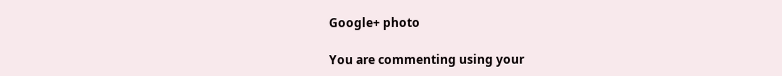Google+ photo

You are commenting using your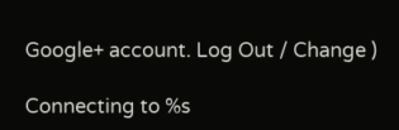Google+ account. Log Out / Change )

Connecting to %s